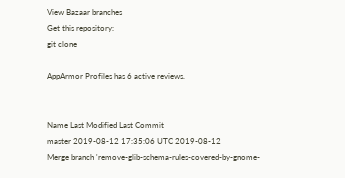View Bazaar branches
Get this repository:
git clone

AppArmor Profiles has 6 active reviews.


Name Last Modified Last Commit
master 2019-08-12 17:35:06 UTC 2019-08-12
Merge branch 'remove-glib-schema-rules-covered-by-gnome-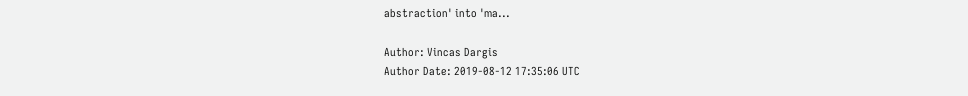abstraction' into 'ma...

Author: Vincas Dargis
Author Date: 2019-08-12 17:35:06 UTC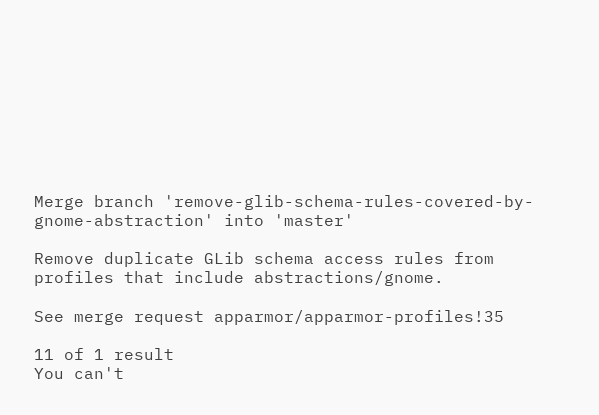Merge branch 'remove-glib-schema-rules-covered-by-gnome-abstraction' into 'master'

Remove duplicate GLib schema access rules from profiles that include abstractions/gnome.

See merge request apparmor/apparmor-profiles!35

11 of 1 result
You can't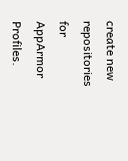create new repositories for AppArmor Profiles.